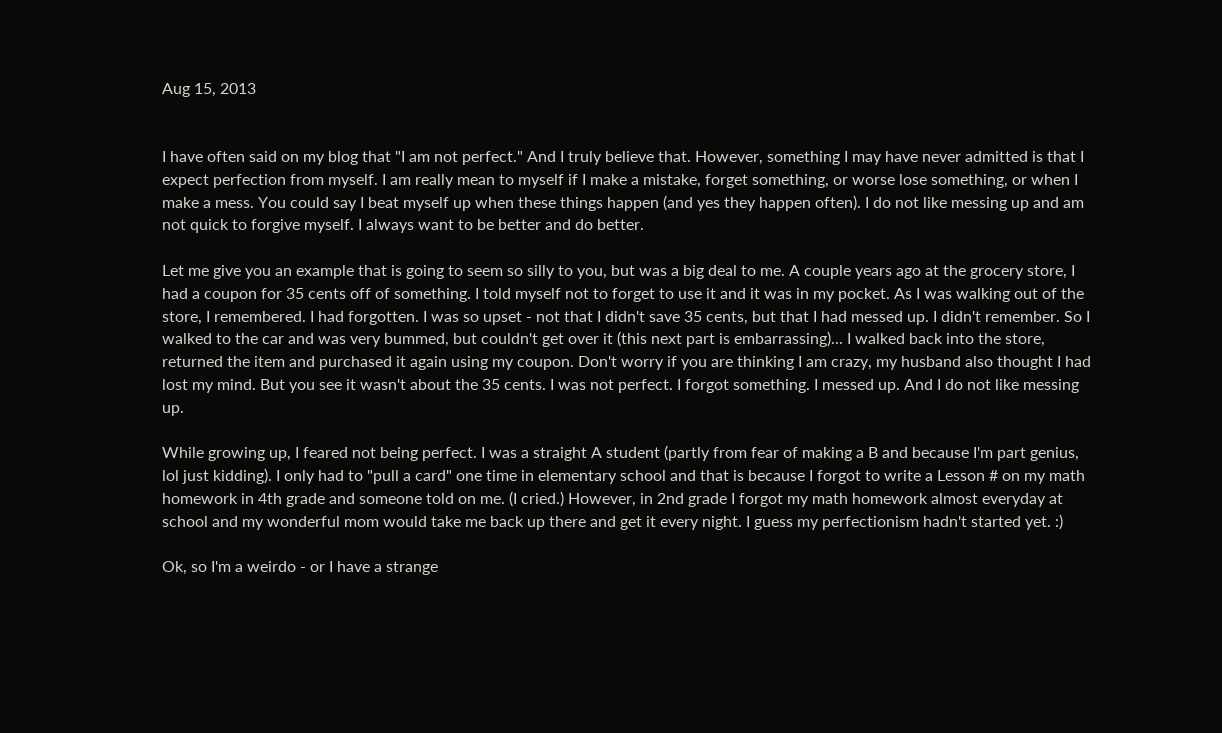Aug 15, 2013


I have often said on my blog that "I am not perfect." And I truly believe that. However, something I may have never admitted is that I expect perfection from myself. I am really mean to myself if I make a mistake, forget something, or worse lose something, or when I make a mess. You could say I beat myself up when these things happen (and yes they happen often). I do not like messing up and am not quick to forgive myself. I always want to be better and do better.

Let me give you an example that is going to seem so silly to you, but was a big deal to me. A couple years ago at the grocery store, I had a coupon for 35 cents off of something. I told myself not to forget to use it and it was in my pocket. As I was walking out of the store, I remembered. I had forgotten. I was so upset - not that I didn't save 35 cents, but that I had messed up. I didn't remember. So I walked to the car and was very bummed, but couldn't get over it (this next part is embarrassing)... I walked back into the store, returned the item and purchased it again using my coupon. Don't worry if you are thinking I am crazy, my husband also thought I had lost my mind. But you see it wasn't about the 35 cents. I was not perfect. I forgot something. I messed up. And I do not like messing up.

While growing up, I feared not being perfect. I was a straight A student (partly from fear of making a B and because I'm part genius, lol just kidding). I only had to "pull a card" one time in elementary school and that is because I forgot to write a Lesson # on my math homework in 4th grade and someone told on me. (I cried.) However, in 2nd grade I forgot my math homework almost everyday at school and my wonderful mom would take me back up there and get it every night. I guess my perfectionism hadn't started yet. :)

Ok, so I'm a weirdo - or I have a strange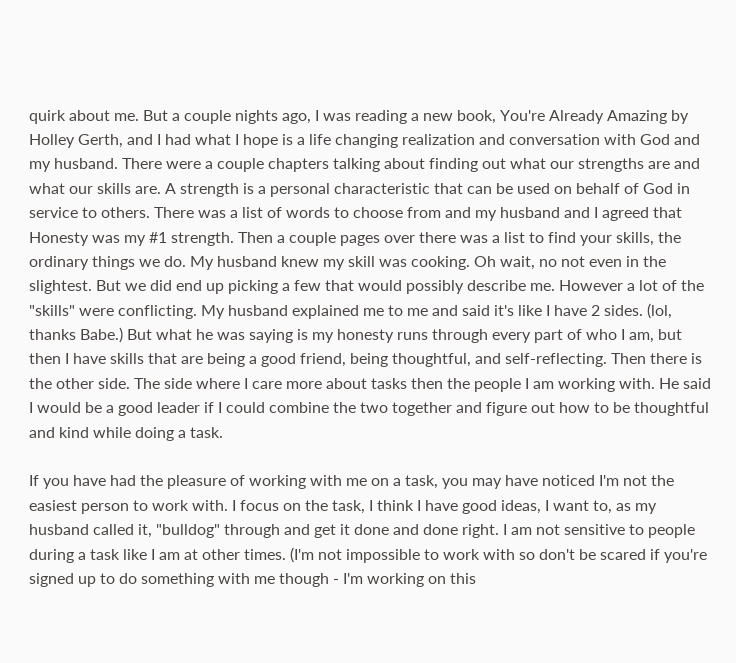quirk about me. But a couple nights ago, I was reading a new book, You're Already Amazing by Holley Gerth, and I had what I hope is a life changing realization and conversation with God and my husband. There were a couple chapters talking about finding out what our strengths are and what our skills are. A strength is a personal characteristic that can be used on behalf of God in service to others. There was a list of words to choose from and my husband and I agreed that Honesty was my #1 strength. Then a couple pages over there was a list to find your skills, the ordinary things we do. My husband knew my skill was cooking. Oh wait, no not even in the slightest. But we did end up picking a few that would possibly describe me. However a lot of the "skills" were conflicting. My husband explained me to me and said it's like I have 2 sides. (lol, thanks Babe.) But what he was saying is my honesty runs through every part of who I am, but then I have skills that are being a good friend, being thoughtful, and self-reflecting. Then there is the other side. The side where I care more about tasks then the people I am working with. He said I would be a good leader if I could combine the two together and figure out how to be thoughtful and kind while doing a task.

If you have had the pleasure of working with me on a task, you may have noticed I'm not the easiest person to work with. I focus on the task, I think I have good ideas, I want to, as my husband called it, "bulldog" through and get it done and done right. I am not sensitive to people during a task like I am at other times. (I'm not impossible to work with so don't be scared if you're signed up to do something with me though - I'm working on this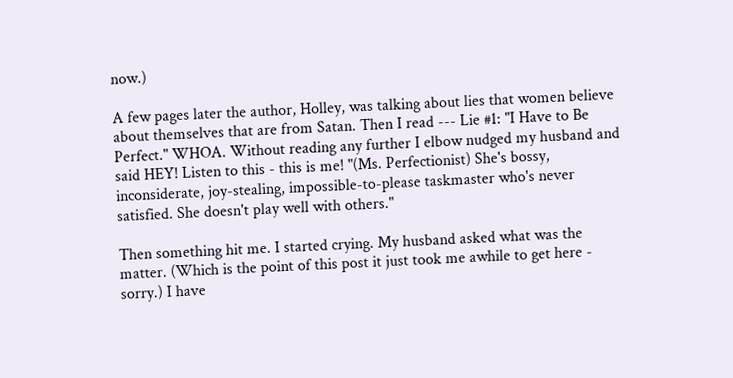now.)

A few pages later the author, Holley, was talking about lies that women believe about themselves that are from Satan. Then I read --- Lie #1: "I Have to Be Perfect." WHOA. Without reading any further I elbow nudged my husband and said HEY! Listen to this - this is me! "(Ms. Perfectionist) She's bossy, inconsiderate, joy-stealing, impossible-to-please taskmaster who's never satisfied. She doesn't play well with others."

Then something hit me. I started crying. My husband asked what was the matter. (Which is the point of this post it just took me awhile to get here - sorry.) I have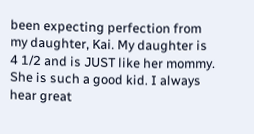been expecting perfection from my daughter, Kai. My daughter is 4 1/2 and is JUST like her mommy. She is such a good kid. I always hear great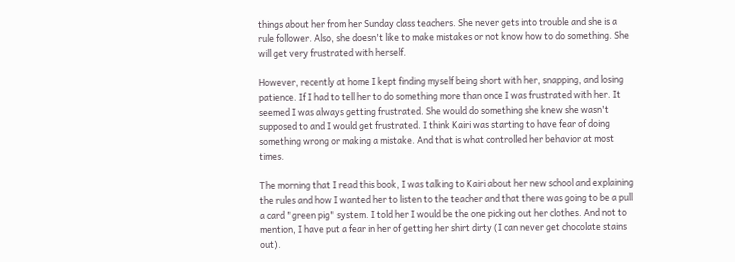things about her from her Sunday class teachers. She never gets into trouble and she is a rule follower. Also, she doesn't like to make mistakes or not know how to do something. She will get very frustrated with herself.

However, recently at home I kept finding myself being short with her, snapping, and losing patience. If I had to tell her to do something more than once I was frustrated with her. It seemed I was always getting frustrated. She would do something she knew she wasn't supposed to and I would get frustrated. I think Kairi was starting to have fear of doing something wrong or making a mistake. And that is what controlled her behavior at most times.

The morning that I read this book, I was talking to Kairi about her new school and explaining the rules and how I wanted her to listen to the teacher and that there was going to be a pull a card "green pig" system. I told her I would be the one picking out her clothes. And not to mention, I have put a fear in her of getting her shirt dirty (I can never get chocolate stains out).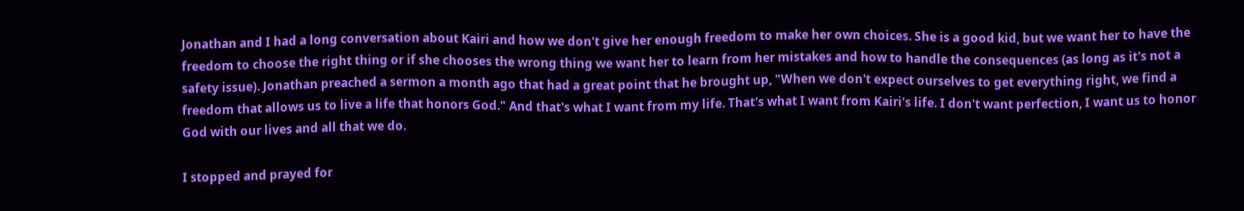Jonathan and I had a long conversation about Kairi and how we don't give her enough freedom to make her own choices. She is a good kid, but we want her to have the freedom to choose the right thing or if she chooses the wrong thing we want her to learn from her mistakes and how to handle the consequences (as long as it's not a safety issue). Jonathan preached a sermon a month ago that had a great point that he brought up, "When we don't expect ourselves to get everything right, we find a freedom that allows us to live a life that honors God." And that's what I want from my life. That's what I want from Kairi's life. I don't want perfection, I want us to honor God with our lives and all that we do.

I stopped and prayed for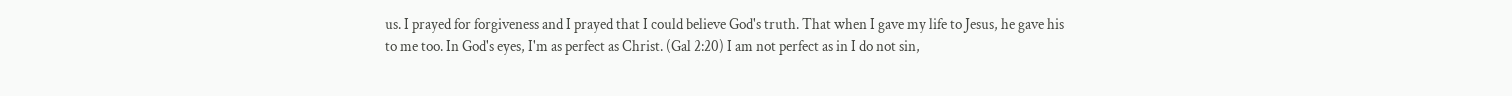us. I prayed for forgiveness and I prayed that I could believe God's truth. That when I gave my life to Jesus, he gave his to me too. In God's eyes, I'm as perfect as Christ. (Gal 2:20) I am not perfect as in I do not sin,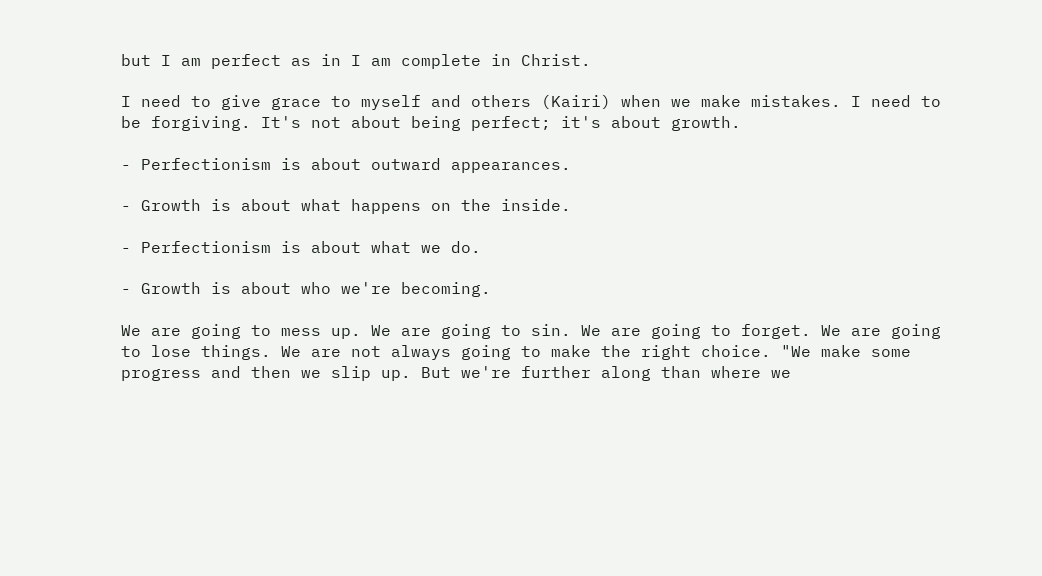but I am perfect as in I am complete in Christ.

I need to give grace to myself and others (Kairi) when we make mistakes. I need to be forgiving. It's not about being perfect; it's about growth.

- Perfectionism is about outward appearances.

- Growth is about what happens on the inside.

- Perfectionism is about what we do.

- Growth is about who we're becoming.

We are going to mess up. We are going to sin. We are going to forget. We are going to lose things. We are not always going to make the right choice. "We make some progress and then we slip up. But we're further along than where we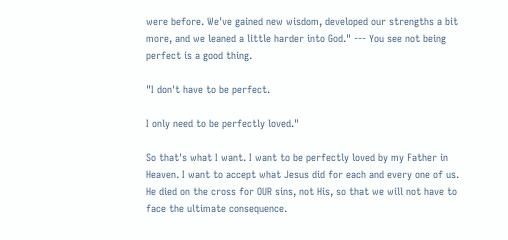were before. We've gained new wisdom, developed our strengths a bit more, and we leaned a little harder into God." --- You see not being perfect is a good thing.

"I don't have to be perfect.

I only need to be perfectly loved."

So that's what I want. I want to be perfectly loved by my Father in Heaven. I want to accept what Jesus did for each and every one of us. He died on the cross for OUR sins, not His, so that we will not have to face the ultimate consequence.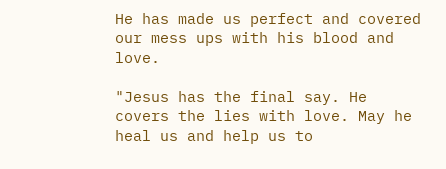He has made us perfect and covered our mess ups with his blood and love.

"Jesus has the final say. He covers the lies with love. May he heal us and help us to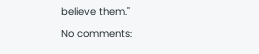believe them."

No comments: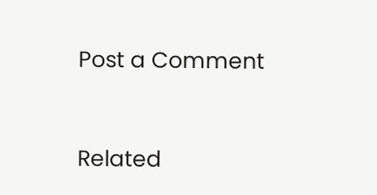Post a Comment


Related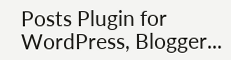Posts Plugin for WordPress, Blogger...